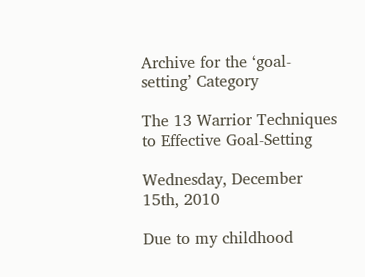Archive for the ‘goal-setting’ Category

The 13 Warrior Techniques to Effective Goal-Setting

Wednesday, December 15th, 2010

Due to my childhood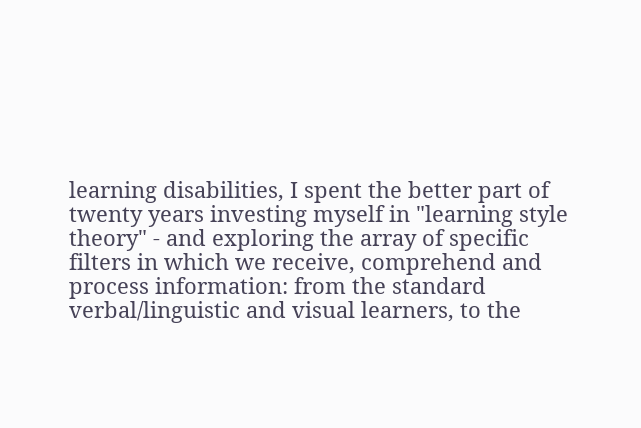learning disabilities, I spent the better part of twenty years investing myself in "learning style theory" - and exploring the array of specific filters in which we receive, comprehend and process information: from the standard verbal/linguistic and visual learners, to the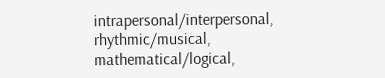intrapersonal/interpersonal, rhythmic/musical, mathematical/logical,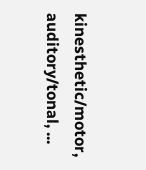kinesthetic/motor, auditory/tonal, ...